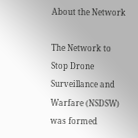About the Network

The Network to Stop Drone Surveillance and Warfare (NSDSW) was formed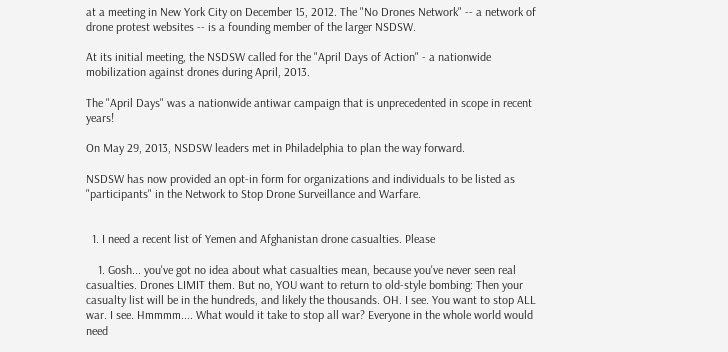at a meeting in New York City on December 15, 2012. The "No Drones Network" -- a network of drone protest websites -- is a founding member of the larger NSDSW.

At its initial meeting, the NSDSW called for the "April Days of Action" - a nationwide mobilization against drones during April, 2013.

The "April Days" was a nationwide antiwar campaign that is unprecedented in scope in recent years!

On May 29, 2013, NSDSW leaders met in Philadelphia to plan the way forward.

NSDSW has now provided an opt-in form for organizations and individuals to be listed as "participants" in the Network to Stop Drone Surveillance and Warfare.


  1. I need a recent list of Yemen and Afghanistan drone casualties. Please

    1. Gosh... you've got no idea about what casualties mean, because you've never seen real casualties. Drones LIMIT them. But no, YOU want to return to old-style bombing: Then your casualty list will be in the hundreds, and likely the thousands. OH. I see. You want to stop ALL war. I see. Hmmmm.... What would it take to stop all war? Everyone in the whole world would need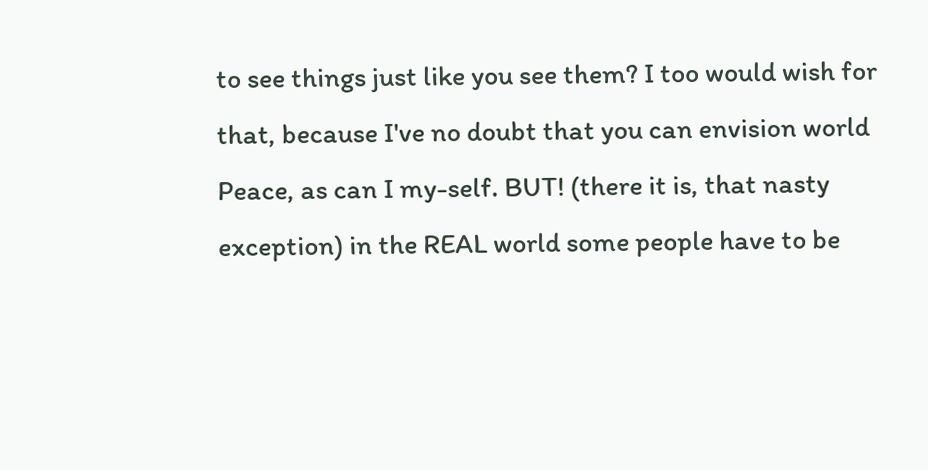to see things just like you see them? I too would wish for that, because I've no doubt that you can envision world Peace, as can I my-self. BUT! (there it is, that nasty exception) in the REAL world some people have to be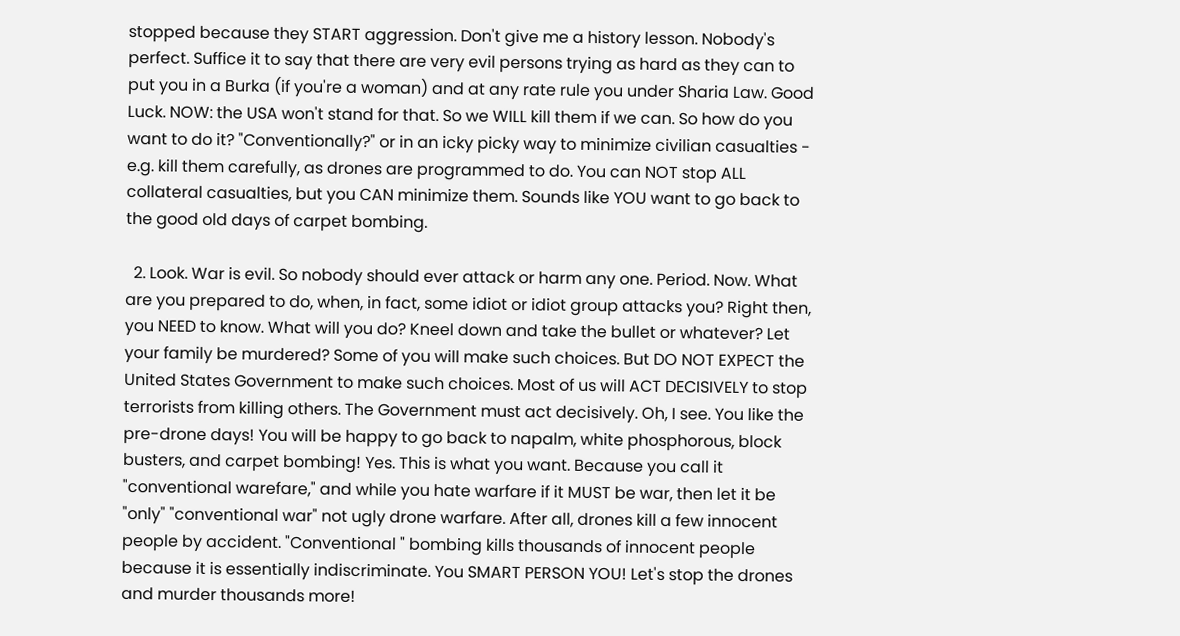stopped because they START aggression. Don't give me a history lesson. Nobody's perfect. Suffice it to say that there are very evil persons trying as hard as they can to put you in a Burka (if you're a woman) and at any rate rule you under Sharia Law. Good Luck. NOW: the USA won't stand for that. So we WILL kill them if we can. So how do you want to do it? "Conventionally?" or in an icky picky way to minimize civilian casualties - e.g. kill them carefully, as drones are programmed to do. You can NOT stop ALL collateral casualties, but you CAN minimize them. Sounds like YOU want to go back to the good old days of carpet bombing.

  2. Look. War is evil. So nobody should ever attack or harm any one. Period. Now. What are you prepared to do, when, in fact, some idiot or idiot group attacks you? Right then, you NEED to know. What will you do? Kneel down and take the bullet or whatever? Let your family be murdered? Some of you will make such choices. But DO NOT EXPECT the United States Government to make such choices. Most of us will ACT DECISIVELY to stop terrorists from killing others. The Government must act decisively. Oh, I see. You like the pre-drone days! You will be happy to go back to napalm, white phosphorous, block busters, and carpet bombing! Yes. This is what you want. Because you call it "conventional warefare," and while you hate warfare if it MUST be war, then let it be "only" "conventional war" not ugly drone warfare. After all, drones kill a few innocent people by accident. "Conventional " bombing kills thousands of innocent people because it is essentially indiscriminate. You SMART PERSON YOU! Let's stop the drones and murder thousands more!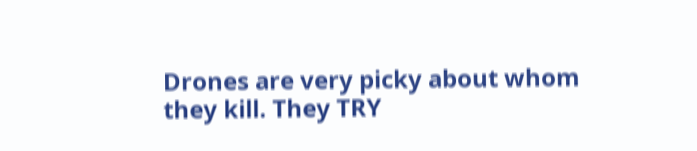Drones are very picky about whom they kill. They TRY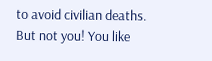to avoid civilian deaths. But not you! You like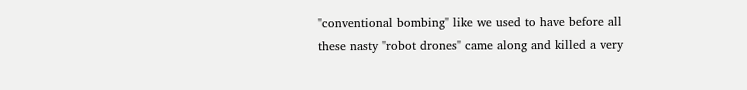"conventional bombing" like we used to have before all these nasty "robot drones" came along and killed a very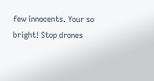few innocents. Your so bright! Stop drones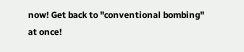now! Get back to "conventional bombing" at once!